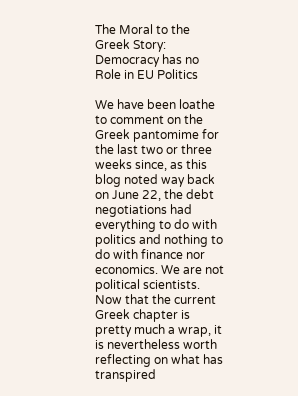The Moral to the Greek Story: Democracy has no Role in EU Politics

We have been loathe to comment on the Greek pantomime for the last two or three weeks since, as this blog noted way back on June 22, the debt negotiations had everything to do with politics and nothing to do with finance nor economics. We are not political scientists. Now that the current Greek chapter is pretty much a wrap, it is nevertheless worth reflecting on what has transpired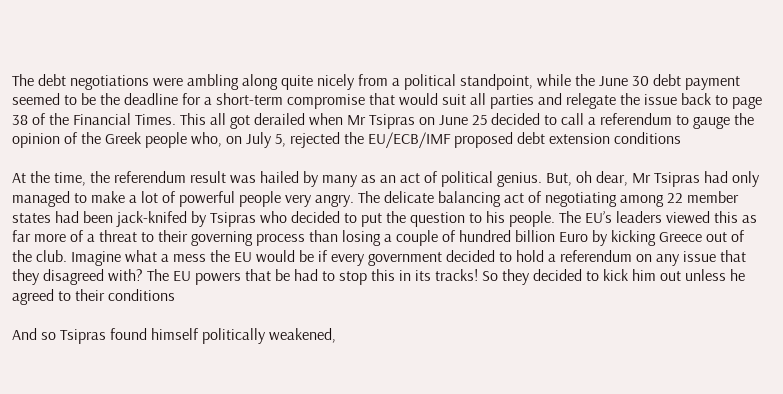The debt negotiations were ambling along quite nicely from a political standpoint, while the June 30 debt payment seemed to be the deadline for a short-term compromise that would suit all parties and relegate the issue back to page 38 of the Financial Times. This all got derailed when Mr Tsipras on June 25 decided to call a referendum to gauge the opinion of the Greek people who, on July 5, rejected the EU/ECB/IMF proposed debt extension conditions

At the time, the referendum result was hailed by many as an act of political genius. But, oh dear, Mr Tsipras had only managed to make a lot of powerful people very angry. The delicate balancing act of negotiating among 22 member states had been jack-knifed by Tsipras who decided to put the question to his people. The EU’s leaders viewed this as far more of a threat to their governing process than losing a couple of hundred billion Euro by kicking Greece out of the club. Imagine what a mess the EU would be if every government decided to hold a referendum on any issue that they disagreed with? The EU powers that be had to stop this in its tracks! So they decided to kick him out unless he agreed to their conditions

And so Tsipras found himself politically weakened,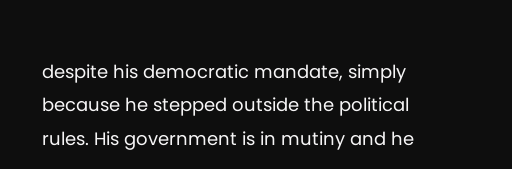despite his democratic mandate, simply because he stepped outside the political rules. His government is in mutiny and he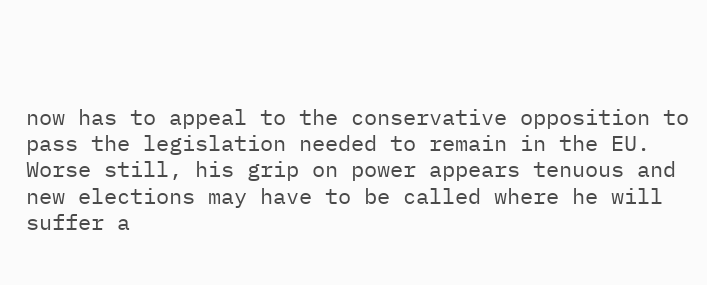now has to appeal to the conservative opposition to pass the legislation needed to remain in the EU. Worse still, his grip on power appears tenuous and new elections may have to be called where he will suffer a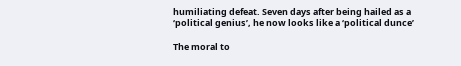humiliating defeat. Seven days after being hailed as a ‘political genius’, he now looks like a ‘political dunce’

The moral to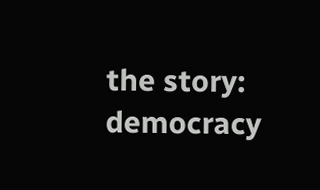the story: democracy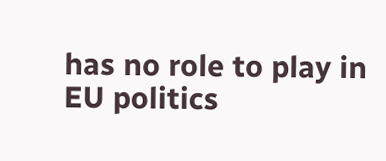has no role to play in EU politics